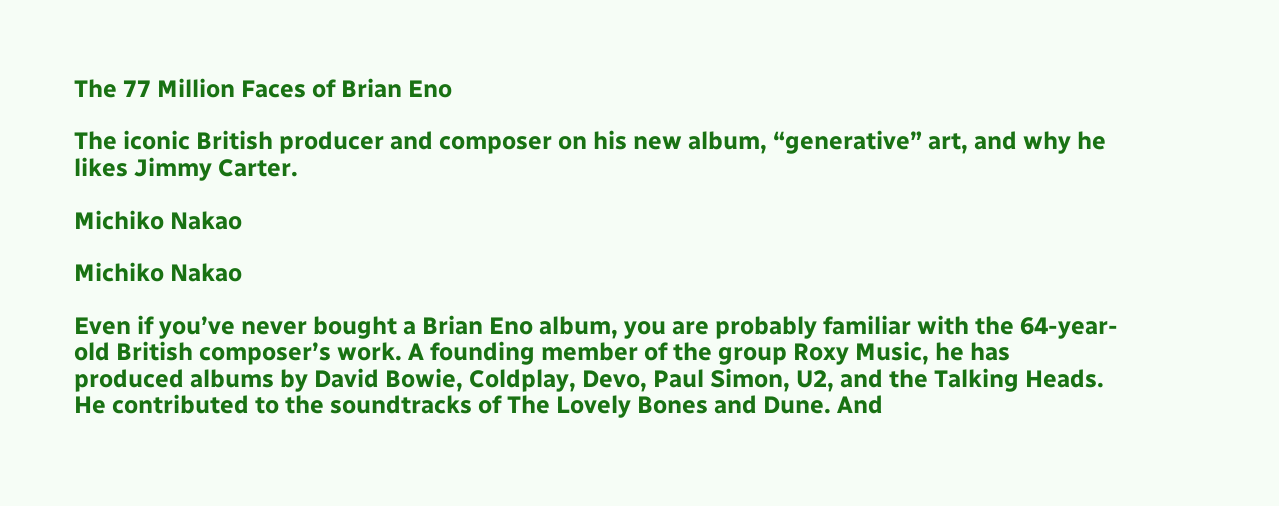The 77 Million Faces of Brian Eno

The iconic British producer and composer on his new album, “generative” art, and why he likes Jimmy Carter.

Michiko Nakao

Michiko Nakao

Even if you’ve never bought a Brian Eno album, you are probably familiar with the 64-year-old British composer’s work. A founding member of the group Roxy Music, he has produced albums by David Bowie, Coldplay, Devo, Paul Simon, U2, and the Talking Heads. He contributed to the soundtracks of The Lovely Bones and Dune. And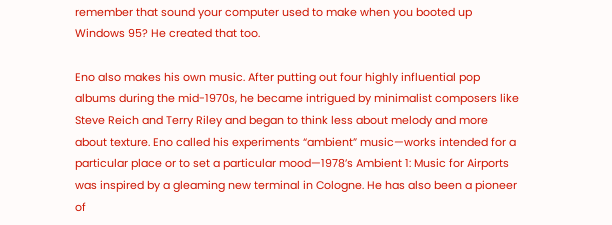remember that sound your computer used to make when you booted up Windows 95? He created that too.

Eno also makes his own music. After putting out four highly influential pop albums during the mid-1970s, he became intrigued by minimalist composers like Steve Reich and Terry Riley and began to think less about melody and more about texture. Eno called his experiments “ambient” music—works intended for a particular place or to set a particular mood—1978’s Ambient 1: Music for Airports was inspired by a gleaming new terminal in Cologne. He has also been a pioneer of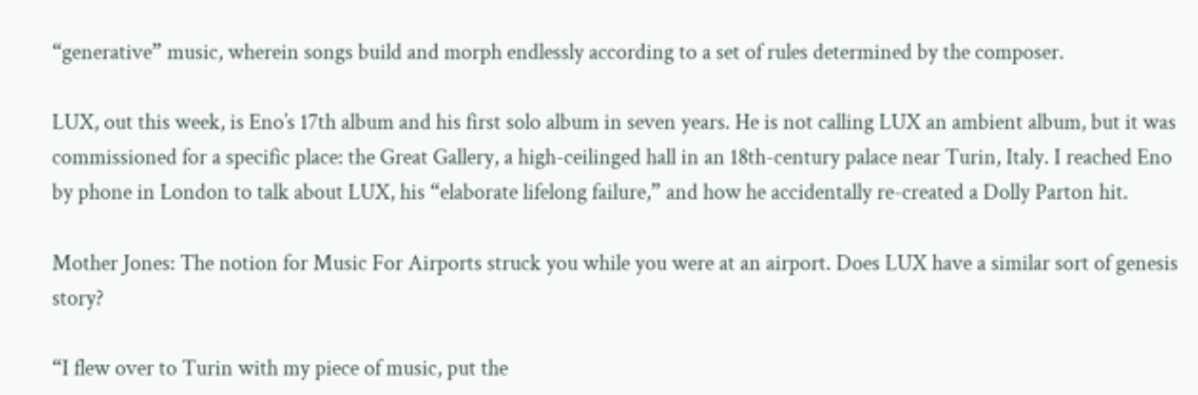“generative” music, wherein songs build and morph endlessly according to a set of rules determined by the composer.

LUX, out this week, is Eno’s 17th album and his first solo album in seven years. He is not calling LUX an ambient album, but it was commissioned for a specific place: the Great Gallery, a high-ceilinged hall in an 18th-century palace near Turin, Italy. I reached Eno by phone in London to talk about LUX, his “elaborate lifelong failure,” and how he accidentally re-created a Dolly Parton hit.

Mother Jones: The notion for Music For Airports struck you while you were at an airport. Does LUX have a similar sort of genesis story?

“I flew over to Turin with my piece of music, put the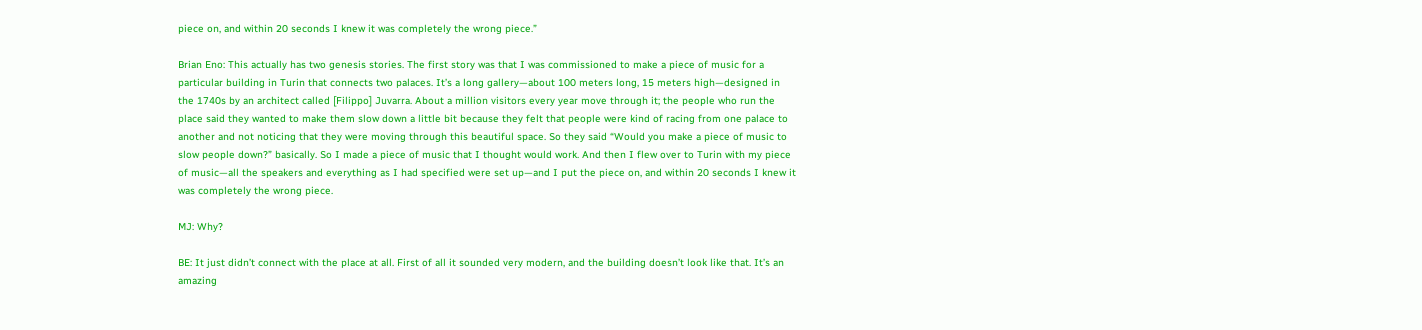piece on, and within 20 seconds I knew it was completely the wrong piece.”

Brian Eno: This actually has two genesis stories. The first story was that I was commissioned to make a piece of music for a particular building in Turin that connects two palaces. It’s a long gallery—about 100 meters long, 15 meters high—designed in the 1740s by an architect called [Filippo] Juvarra. About a million visitors every year move through it; the people who run the place said they wanted to make them slow down a little bit because they felt that people were kind of racing from one palace to another and not noticing that they were moving through this beautiful space. So they said “Would you make a piece of music to slow people down?” basically. So I made a piece of music that I thought would work. And then I flew over to Turin with my piece of music—all the speakers and everything as I had specified were set up—and I put the piece on, and within 20 seconds I knew it was completely the wrong piece.

MJ: Why?

BE: It just didn’t connect with the place at all. First of all it sounded very modern, and the building doesn’t look like that. It’s an amazing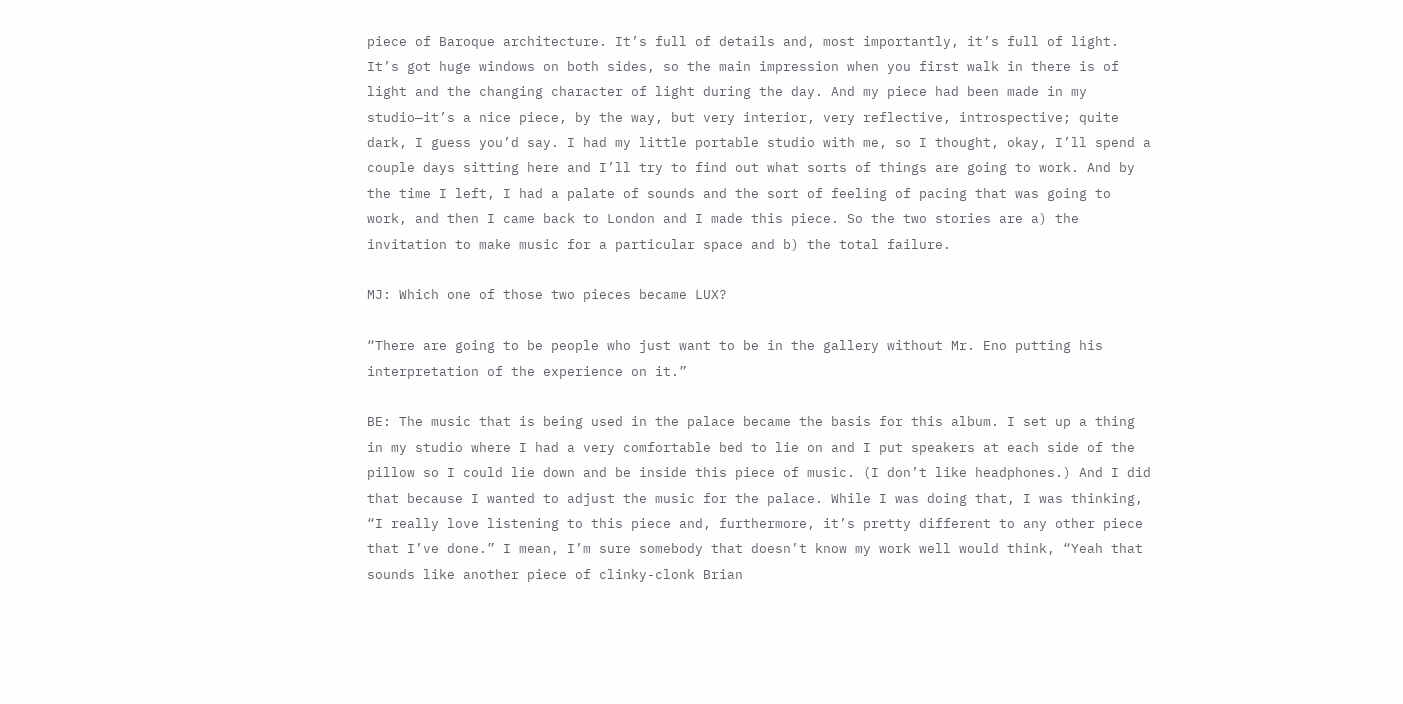piece of Baroque architecture. It’s full of details and, most importantly, it’s full of light. It’s got huge windows on both sides, so the main impression when you first walk in there is of light and the changing character of light during the day. And my piece had been made in my studio—it’s a nice piece, by the way, but very interior, very reflective, introspective; quite dark, I guess you’d say. I had my little portable studio with me, so I thought, okay, I’ll spend a couple days sitting here and I’ll try to find out what sorts of things are going to work. And by the time I left, I had a palate of sounds and the sort of feeling of pacing that was going to work, and then I came back to London and I made this piece. So the two stories are a) the invitation to make music for a particular space and b) the total failure.

MJ: Which one of those two pieces became LUX?

“There are going to be people who just want to be in the gallery without Mr. Eno putting his interpretation of the experience on it.”

BE: The music that is being used in the palace became the basis for this album. I set up a thing in my studio where I had a very comfortable bed to lie on and I put speakers at each side of the pillow so I could lie down and be inside this piece of music. (I don’t like headphones.) And I did that because I wanted to adjust the music for the palace. While I was doing that, I was thinking, “I really love listening to this piece and, furthermore, it’s pretty different to any other piece that I’ve done.” I mean, I’m sure somebody that doesn’t know my work well would think, “Yeah that sounds like another piece of clinky-clonk Brian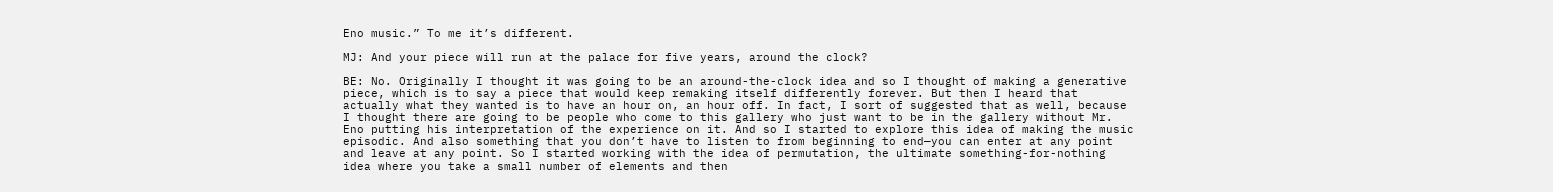Eno music.” To me it’s different.

MJ: And your piece will run at the palace for five years, around the clock?

BE: No. Originally I thought it was going to be an around-the-clock idea and so I thought of making a generative piece, which is to say a piece that would keep remaking itself differently forever. But then I heard that actually what they wanted is to have an hour on, an hour off. In fact, I sort of suggested that as well, because I thought there are going to be people who come to this gallery who just want to be in the gallery without Mr. Eno putting his interpretation of the experience on it. And so I started to explore this idea of making the music episodic. And also something that you don’t have to listen to from beginning to end—you can enter at any point and leave at any point. So I started working with the idea of permutation, the ultimate something-for-nothing idea where you take a small number of elements and then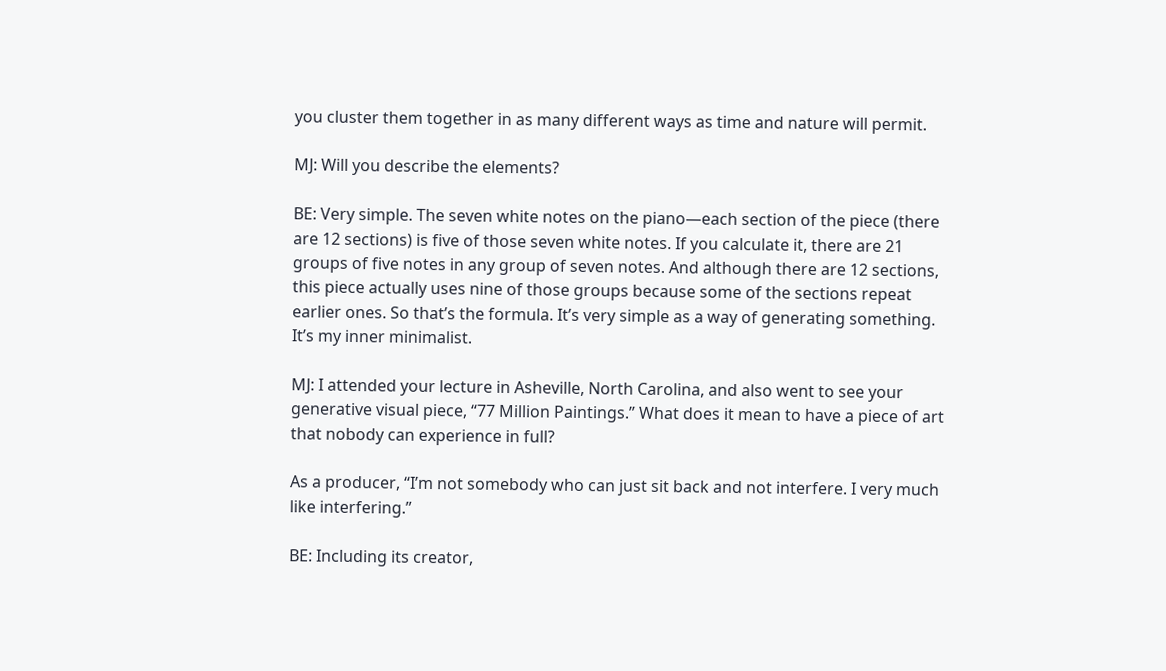you cluster them together in as many different ways as time and nature will permit.

MJ: Will you describe the elements?

BE: Very simple. The seven white notes on the piano—each section of the piece (there are 12 sections) is five of those seven white notes. If you calculate it, there are 21 groups of five notes in any group of seven notes. And although there are 12 sections, this piece actually uses nine of those groups because some of the sections repeat earlier ones. So that’s the formula. It’s very simple as a way of generating something. It’s my inner minimalist.

MJ: I attended your lecture in Asheville, North Carolina, and also went to see your generative visual piece, “77 Million Paintings.” What does it mean to have a piece of art that nobody can experience in full?

As a producer, “I’m not somebody who can just sit back and not interfere. I very much like interfering.”

BE: Including its creator,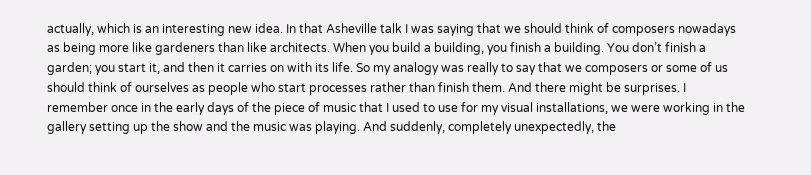actually, which is an interesting new idea. In that Asheville talk I was saying that we should think of composers nowadays as being more like gardeners than like architects. When you build a building, you finish a building. You don’t finish a garden; you start it, and then it carries on with its life. So my analogy was really to say that we composers or some of us should think of ourselves as people who start processes rather than finish them. And there might be surprises. I remember once in the early days of the piece of music that I used to use for my visual installations, we were working in the gallery setting up the show and the music was playing. And suddenly, completely unexpectedly, the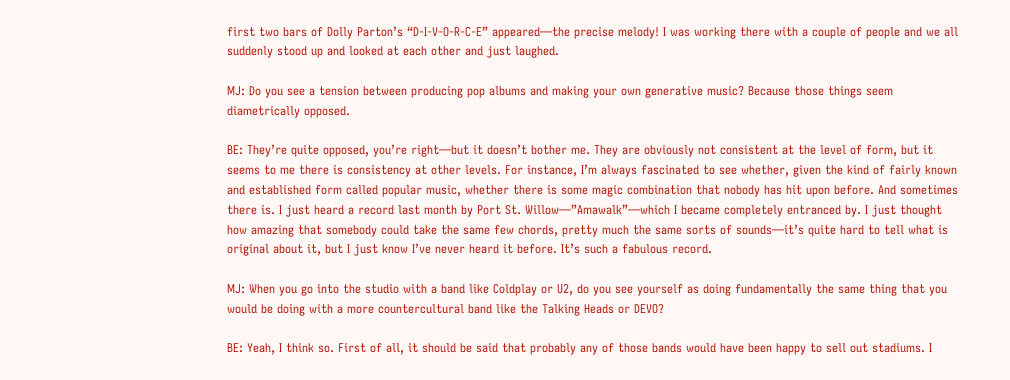first two bars of Dolly Parton’s “D-I-V-O-R-C-E” appeared—the precise melody! I was working there with a couple of people and we all suddenly stood up and looked at each other and just laughed.

MJ: Do you see a tension between producing pop albums and making your own generative music? Because those things seem diametrically opposed.

BE: They’re quite opposed, you’re right—but it doesn’t bother me. They are obviously not consistent at the level of form, but it seems to me there is consistency at other levels. For instance, I’m always fascinated to see whether, given the kind of fairly known and established form called popular music, whether there is some magic combination that nobody has hit upon before. And sometimes there is. I just heard a record last month by Port St. Willow—”Amawalk”—which I became completely entranced by. I just thought how amazing that somebody could take the same few chords, pretty much the same sorts of sounds—it’s quite hard to tell what is original about it, but I just know I’ve never heard it before. It’s such a fabulous record.

MJ: When you go into the studio with a band like Coldplay or U2, do you see yourself as doing fundamentally the same thing that you would be doing with a more countercultural band like the Talking Heads or DEVO?

BE: Yeah, I think so. First of all, it should be said that probably any of those bands would have been happy to sell out stadiums. I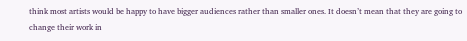think most artists would be happy to have bigger audiences rather than smaller ones. It doesn’t mean that they are going to change their work in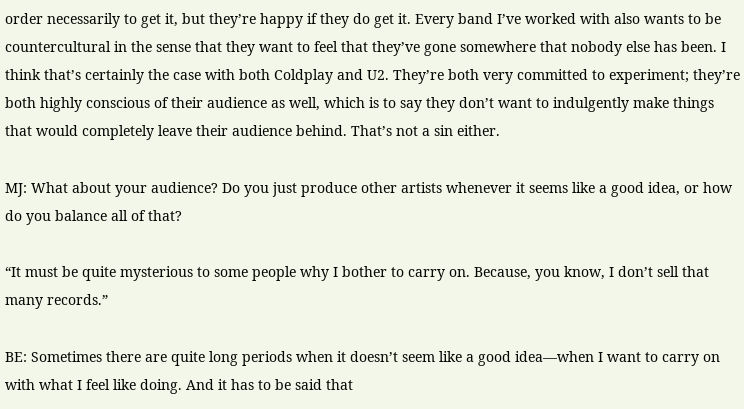order necessarily to get it, but they’re happy if they do get it. Every band I’ve worked with also wants to be countercultural in the sense that they want to feel that they’ve gone somewhere that nobody else has been. I think that’s certainly the case with both Coldplay and U2. They’re both very committed to experiment; they’re both highly conscious of their audience as well, which is to say they don’t want to indulgently make things that would completely leave their audience behind. That’s not a sin either.

MJ: What about your audience? Do you just produce other artists whenever it seems like a good idea, or how do you balance all of that?

“It must be quite mysterious to some people why I bother to carry on. Because, you know, I don’t sell that many records.”

BE: Sometimes there are quite long periods when it doesn’t seem like a good idea—when I want to carry on with what I feel like doing. And it has to be said that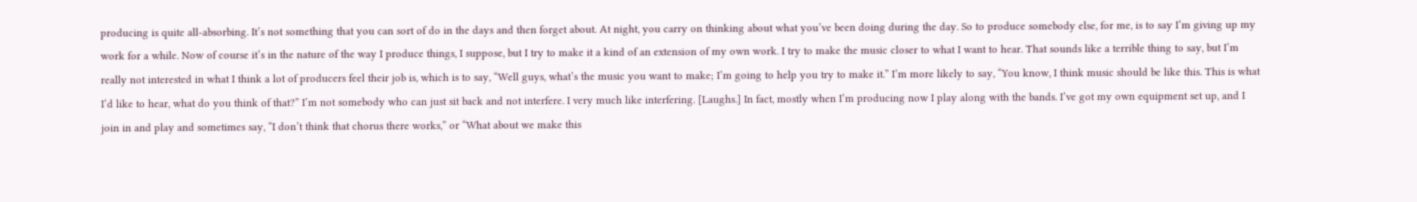producing is quite all-absorbing. It’s not something that you can sort of do in the days and then forget about. At night, you carry on thinking about what you’ve been doing during the day. So to produce somebody else, for me, is to say I’m giving up my work for a while. Now of course it’s in the nature of the way I produce things, I suppose, but I try to make it a kind of an extension of my own work. I try to make the music closer to what I want to hear. That sounds like a terrible thing to say, but I’m really not interested in what I think a lot of producers feel their job is, which is to say, “Well guys, what’s the music you want to make; I’m going to help you try to make it.” I’m more likely to say, “You know, I think music should be like this. This is what I’d like to hear, what do you think of that?” I’m not somebody who can just sit back and not interfere. I very much like interfering. [Laughs.] In fact, mostly when I’m producing now I play along with the bands. I’ve got my own equipment set up, and I join in and play and sometimes say, “I don’t think that chorus there works,” or “What about we make this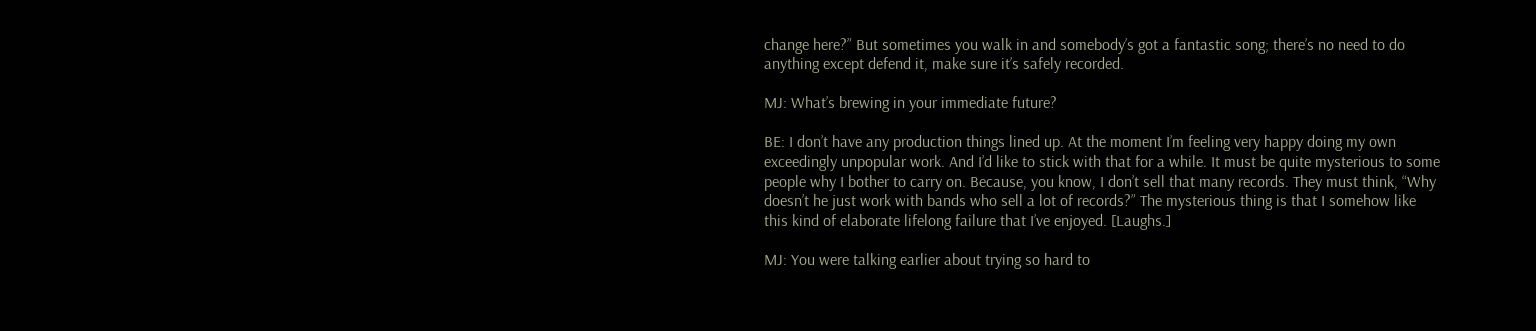change here?” But sometimes you walk in and somebody’s got a fantastic song; there’s no need to do anything except defend it, make sure it’s safely recorded.

MJ: What’s brewing in your immediate future?

BE: I don’t have any production things lined up. At the moment I’m feeling very happy doing my own exceedingly unpopular work. And I’d like to stick with that for a while. It must be quite mysterious to some people why I bother to carry on. Because, you know, I don’t sell that many records. They must think, “Why doesn’t he just work with bands who sell a lot of records?” The mysterious thing is that I somehow like this kind of elaborate lifelong failure that I’ve enjoyed. [Laughs.]

MJ: You were talking earlier about trying so hard to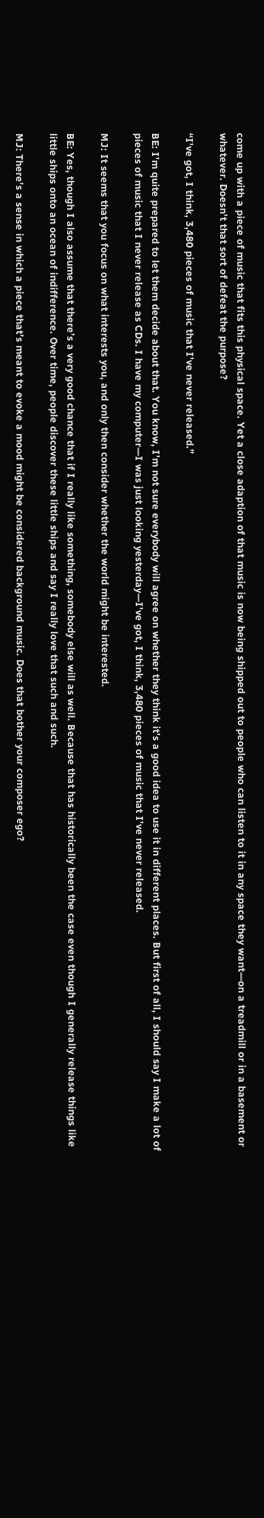come up with a piece of music that fits this physical space. Yet a close adaption of that music is now being shipped out to people who can listen to it in any space they want—on a treadmill or in a basement or whatever. Doesn’t that sort of defeat the purpose?

“I’ve got, I think, 3,480 pieces of music that I’ve never released.”

BE: I’m quite prepared to let them decide about that. You know, I’m not sure everybody will agree on whether they think it’s a good idea to use it in different places. But first of all, I should say I make a lot of pieces of music that I never release as CDs. I have my computer—I was just looking yesterday—I’ve got, I think, 3,480 pieces of music that I’ve never released.

MJ: It seems that you focus on what interests you, and only then consider whether the world might be interested.

BE: Yes, though I also assume that there’s a very good chance that if I really like something, somebody else will as well. Because that has historically been the case even though I generally release things like little ships onto an ocean of indifference. Over time, people discover these little ships and say I really love that such and such.

MJ: There’s a sense in which a piece that’s meant to evoke a mood might be considered background music. Does that bother your composer ego?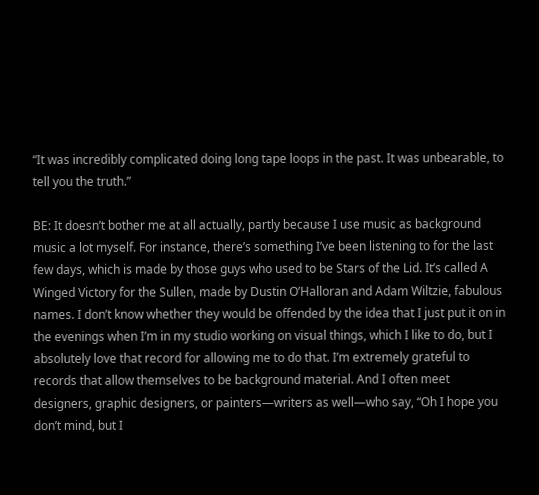“It was incredibly complicated doing long tape loops in the past. It was unbearable, to tell you the truth.”

BE: It doesn’t bother me at all actually, partly because I use music as background music a lot myself. For instance, there’s something I’ve been listening to for the last few days, which is made by those guys who used to be Stars of the Lid. It’s called A Winged Victory for the Sullen, made by Dustin O’Halloran and Adam Wiltzie, fabulous names. I don’t know whether they would be offended by the idea that I just put it on in the evenings when I’m in my studio working on visual things, which I like to do, but I absolutely love that record for allowing me to do that. I’m extremely grateful to records that allow themselves to be background material. And I often meet designers, graphic designers, or painters—writers as well—who say, “Oh I hope you don’t mind, but I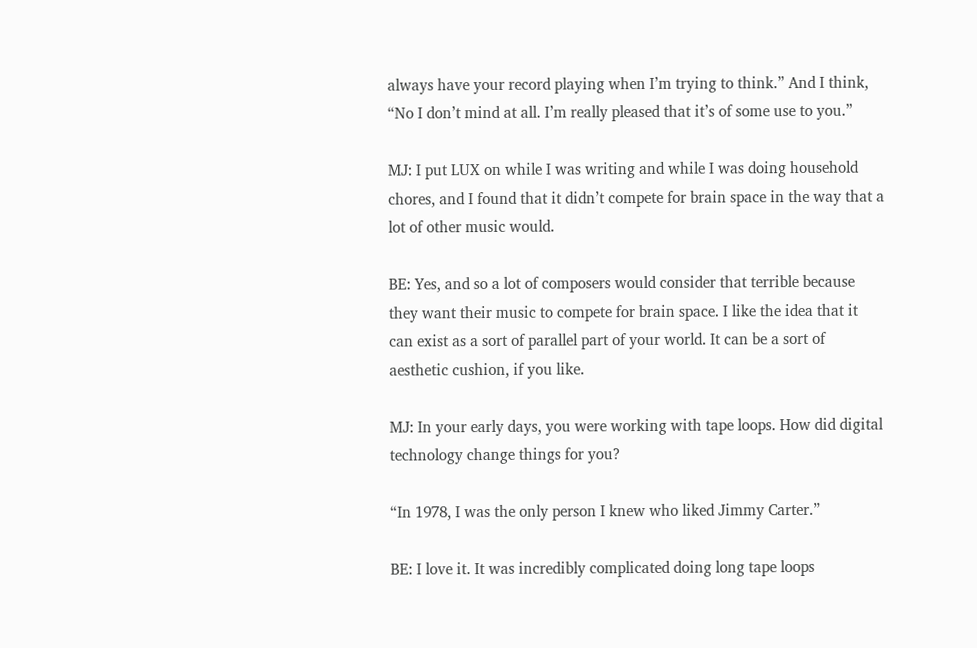always have your record playing when I’m trying to think.” And I think, “No I don’t mind at all. I’m really pleased that it’s of some use to you.”

MJ: I put LUX on while I was writing and while I was doing household chores, and I found that it didn’t compete for brain space in the way that a lot of other music would.

BE: Yes, and so a lot of composers would consider that terrible because they want their music to compete for brain space. I like the idea that it can exist as a sort of parallel part of your world. It can be a sort of aesthetic cushion, if you like.

MJ: In your early days, you were working with tape loops. How did digital technology change things for you?

“In 1978, I was the only person I knew who liked Jimmy Carter.”

BE: I love it. It was incredibly complicated doing long tape loops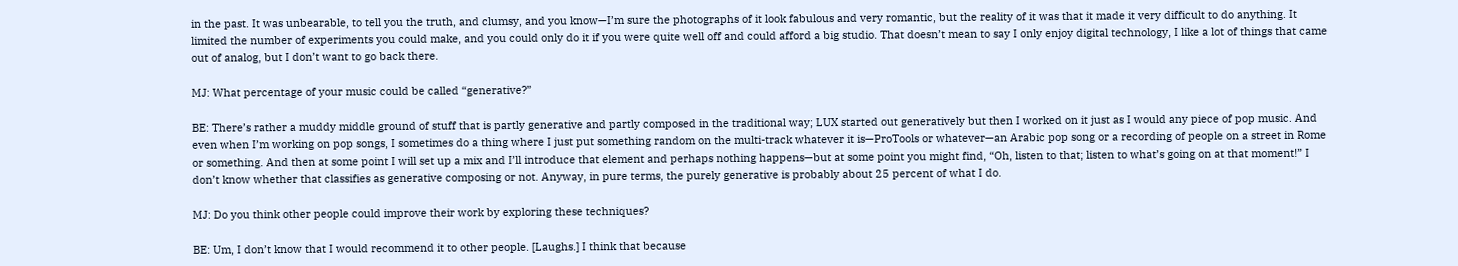in the past. It was unbearable, to tell you the truth, and clumsy, and you know—I’m sure the photographs of it look fabulous and very romantic, but the reality of it was that it made it very difficult to do anything. It limited the number of experiments you could make, and you could only do it if you were quite well off and could afford a big studio. That doesn’t mean to say I only enjoy digital technology, I like a lot of things that came out of analog, but I don’t want to go back there.

MJ: What percentage of your music could be called “generative?”

BE: There’s rather a muddy middle ground of stuff that is partly generative and partly composed in the traditional way; LUX started out generatively but then I worked on it just as I would any piece of pop music. And even when I’m working on pop songs, I sometimes do a thing where I just put something random on the multi-track whatever it is—ProTools or whatever—an Arabic pop song or a recording of people on a street in Rome or something. And then at some point I will set up a mix and I’ll introduce that element and perhaps nothing happens—but at some point you might find, “Oh, listen to that; listen to what’s going on at that moment!” I don’t know whether that classifies as generative composing or not. Anyway, in pure terms, the purely generative is probably about 25 percent of what I do.

MJ: Do you think other people could improve their work by exploring these techniques?

BE: Um, I don’t know that I would recommend it to other people. [Laughs.] I think that because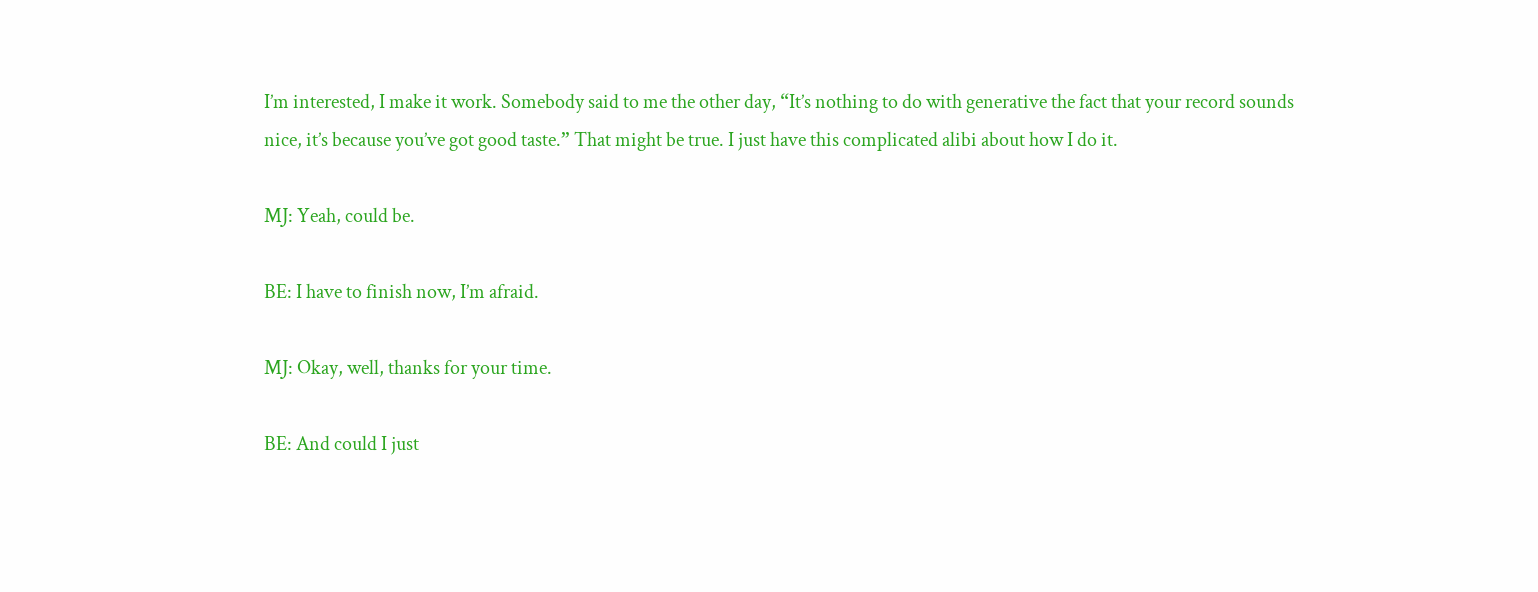I’m interested, I make it work. Somebody said to me the other day, “It’s nothing to do with generative the fact that your record sounds nice, it’s because you’ve got good taste.” That might be true. I just have this complicated alibi about how I do it.

MJ: Yeah, could be.

BE: I have to finish now, I’m afraid.

MJ: Okay, well, thanks for your time.

BE: And could I just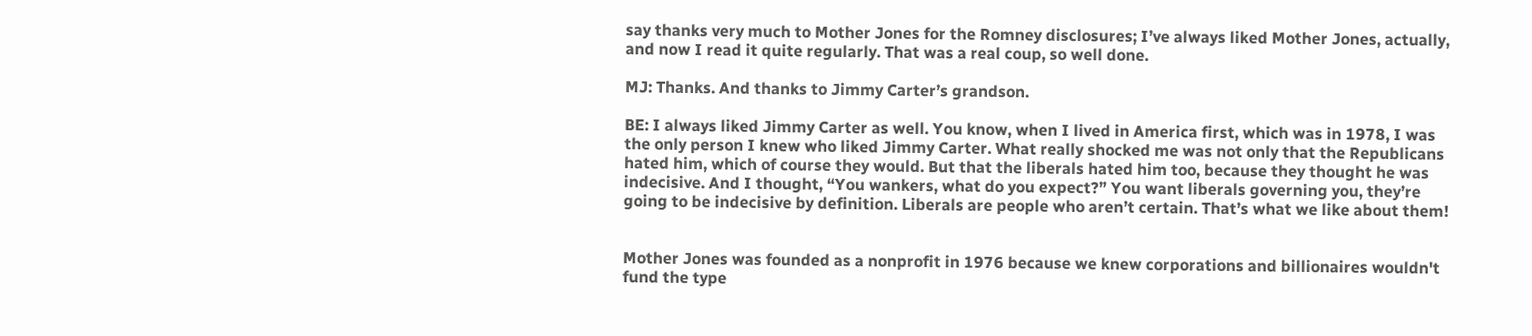say thanks very much to Mother Jones for the Romney disclosures; I’ve always liked Mother Jones, actually, and now I read it quite regularly. That was a real coup, so well done.

MJ: Thanks. And thanks to Jimmy Carter’s grandson.

BE: I always liked Jimmy Carter as well. You know, when I lived in America first, which was in 1978, I was the only person I knew who liked Jimmy Carter. What really shocked me was not only that the Republicans hated him, which of course they would. But that the liberals hated him too, because they thought he was indecisive. And I thought, “You wankers, what do you expect?” You want liberals governing you, they’re going to be indecisive by definition. Liberals are people who aren’t certain. That’s what we like about them!


Mother Jones was founded as a nonprofit in 1976 because we knew corporations and billionaires wouldn't fund the type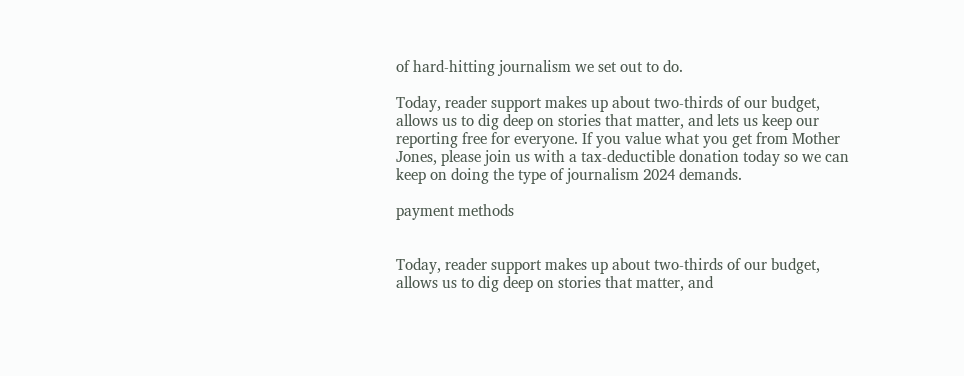of hard-hitting journalism we set out to do.

Today, reader support makes up about two-thirds of our budget, allows us to dig deep on stories that matter, and lets us keep our reporting free for everyone. If you value what you get from Mother Jones, please join us with a tax-deductible donation today so we can keep on doing the type of journalism 2024 demands.

payment methods


Today, reader support makes up about two-thirds of our budget, allows us to dig deep on stories that matter, and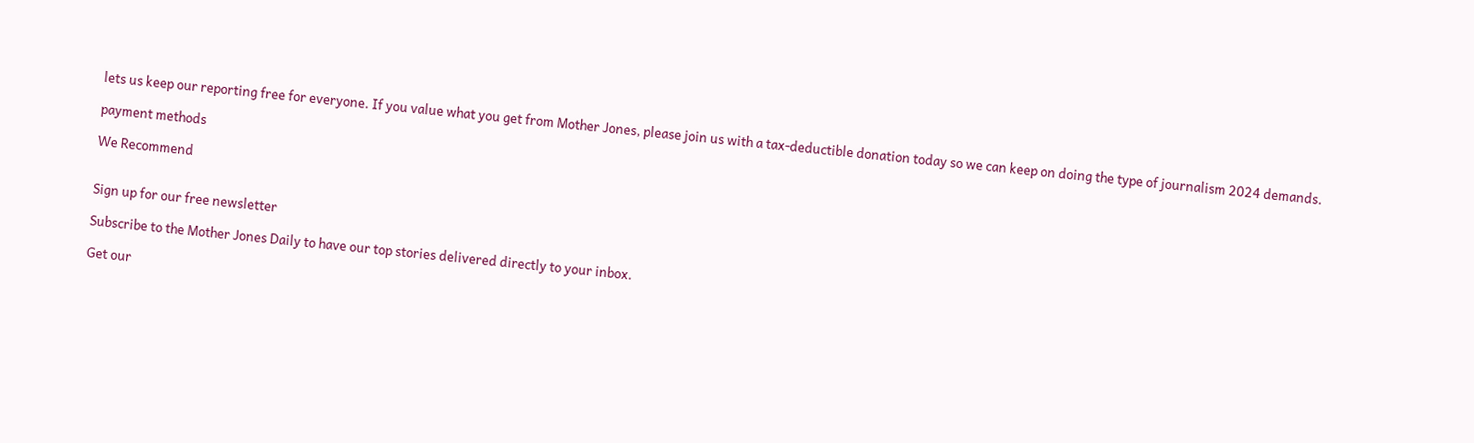lets us keep our reporting free for everyone. If you value what you get from Mother Jones, please join us with a tax-deductible donation today so we can keep on doing the type of journalism 2024 demands.

payment methods

We Recommend


Sign up for our free newsletter

Subscribe to the Mother Jones Daily to have our top stories delivered directly to your inbox.

Get our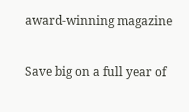award-winning magazine

Save big on a full year of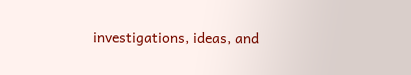investigations, ideas, and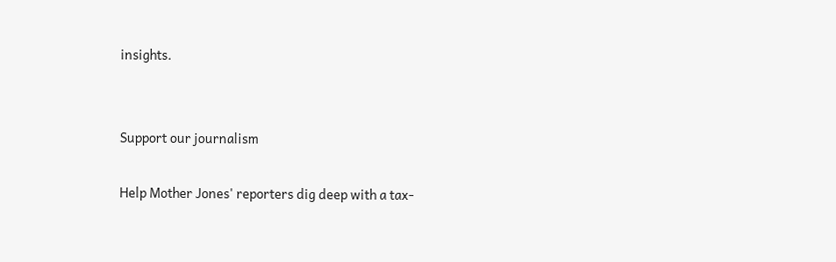insights.


Support our journalism

Help Mother Jones' reporters dig deep with a tax-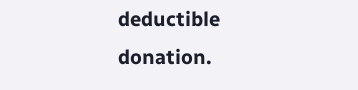deductible donation.